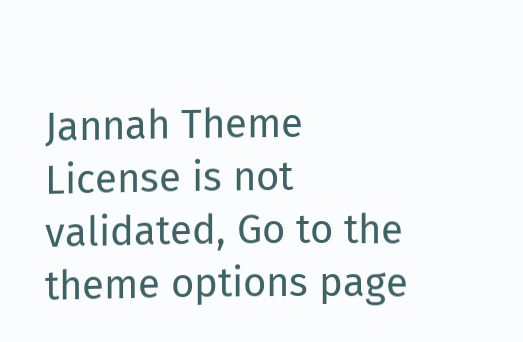Jannah Theme License is not validated, Go to the theme options page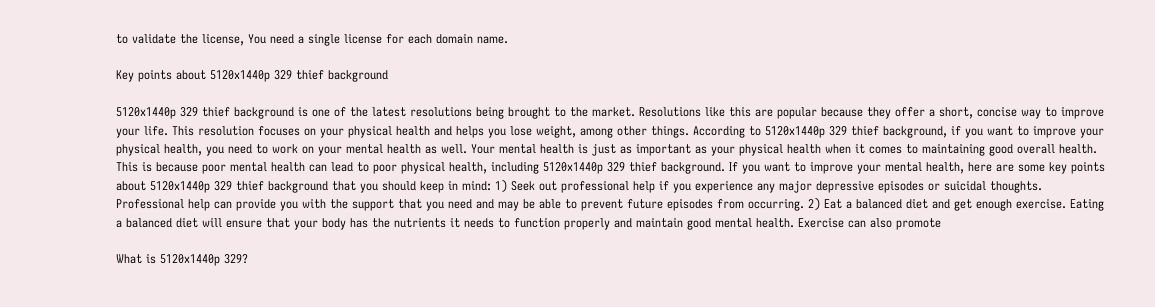to validate the license, You need a single license for each domain name.

Key points about 5120x1440p 329 thief background

5120x1440p 329 thief background is one of the latest resolutions being brought to the market. Resolutions like this are popular because they offer a short, concise way to improve your life. This resolution focuses on your physical health and helps you lose weight, among other things. According to 5120x1440p 329 thief background, if you want to improve your physical health, you need to work on your mental health as well. Your mental health is just as important as your physical health when it comes to maintaining good overall health. This is because poor mental health can lead to poor physical health, including 5120x1440p 329 thief background. If you want to improve your mental health, here are some key points about 5120x1440p 329 thief background that you should keep in mind: 1) Seek out professional help if you experience any major depressive episodes or suicidal thoughts. Professional help can provide you with the support that you need and may be able to prevent future episodes from occurring. 2) Eat a balanced diet and get enough exercise. Eating a balanced diet will ensure that your body has the nutrients it needs to function properly and maintain good mental health. Exercise can also promote

What is 5120x1440p 329?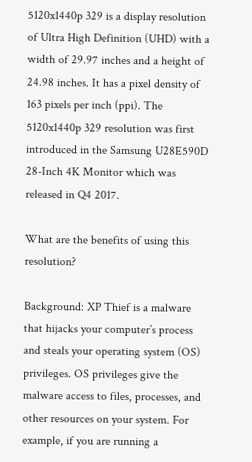5120x1440p 329 is a display resolution of Ultra High Definition (UHD) with a width of 29.97 inches and a height of 24.98 inches. It has a pixel density of 163 pixels per inch (ppi). The 5120x1440p 329 resolution was first introduced in the Samsung U28E590D 28-Inch 4K Monitor which was released in Q4 2017.

What are the benefits of using this resolution?

Background: XP Thief is a malware that hijacks your computer’s process and steals your operating system (OS) privileges. OS privileges give the malware access to files, processes, and other resources on your system. For example, if you are running a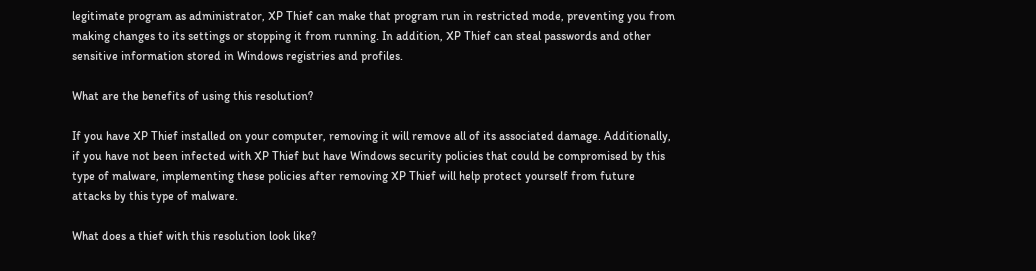legitimate program as administrator, XP Thief can make that program run in restricted mode, preventing you from making changes to its settings or stopping it from running. In addition, XP Thief can steal passwords and other sensitive information stored in Windows registries and profiles.

What are the benefits of using this resolution?

If you have XP Thief installed on your computer, removing it will remove all of its associated damage. Additionally, if you have not been infected with XP Thief but have Windows security policies that could be compromised by this type of malware, implementing these policies after removing XP Thief will help protect yourself from future attacks by this type of malware.

What does a thief with this resolution look like?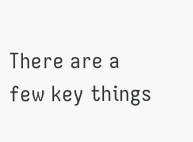There are a few key things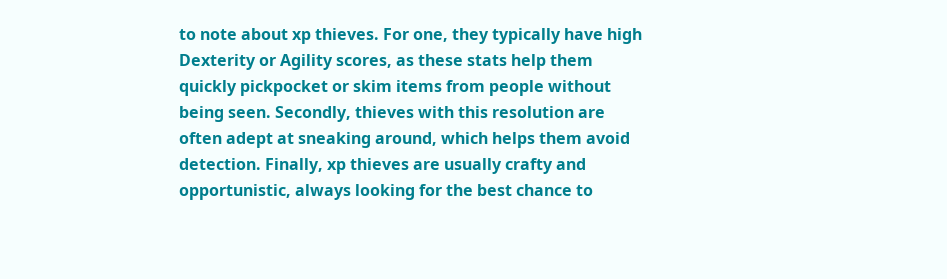to note about xp thieves. For one, they typically have high Dexterity or Agility scores, as these stats help them quickly pickpocket or skim items from people without being seen. Secondly, thieves with this resolution are often adept at sneaking around, which helps them avoid detection. Finally, xp thieves are usually crafty and opportunistic, always looking for the best chance to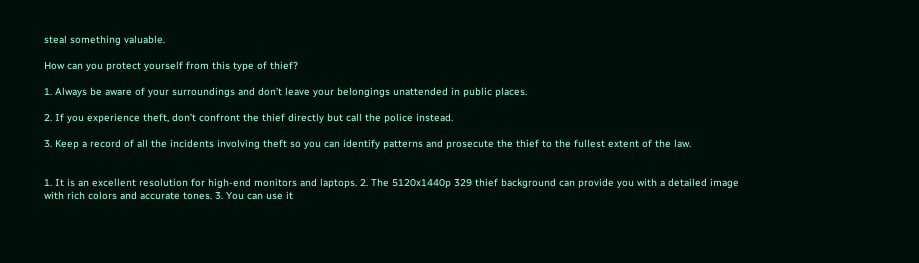steal something valuable.

How can you protect yourself from this type of thief?

1. Always be aware of your surroundings and don’t leave your belongings unattended in public places.

2. If you experience theft, don’t confront the thief directly but call the police instead.

3. Keep a record of all the incidents involving theft so you can identify patterns and prosecute the thief to the fullest extent of the law.


1. It is an excellent resolution for high-end monitors and laptops. 2. The 5120x1440p 329 thief background can provide you with a detailed image with rich colors and accurate tones. 3. You can use it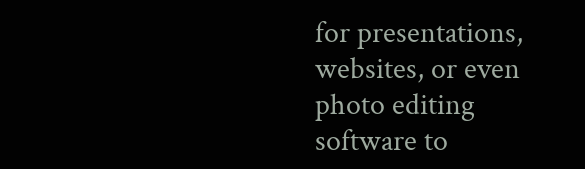for presentations, websites, or even photo editing software to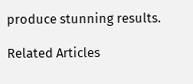produce stunning results.

Related Articles